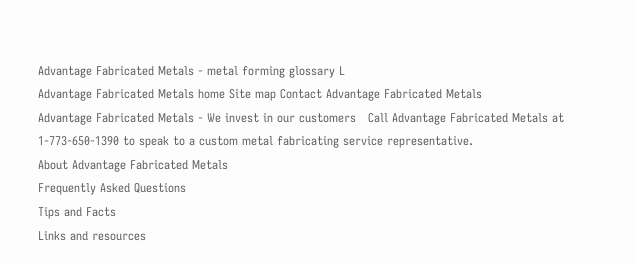Advantage Fabricated Metals - metal forming glossary L
Advantage Fabricated Metals home Site map Contact Advantage Fabricated Metals
Advantage Fabricated Metals - We invest in our customers   Call Advantage Fabricated Metals at 1-773-650-1390 to speak to a custom metal fabricating service representative.
About Advantage Fabricated Metals
Frequently Asked Questions
Tips and Facts
Links and resources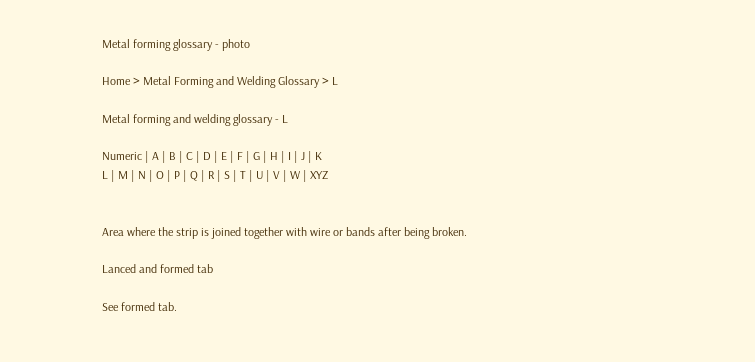Metal forming glossary - photo

Home > Metal Forming and Welding Glossary > L

Metal forming and welding glossary - L

Numeric | A | B | C | D | E | F | G | H | I | J | K
L | M | N | O | P | Q | R | S | T | U | V | W | XYZ


Area where the strip is joined together with wire or bands after being broken.

Lanced and formed tab

See formed tab.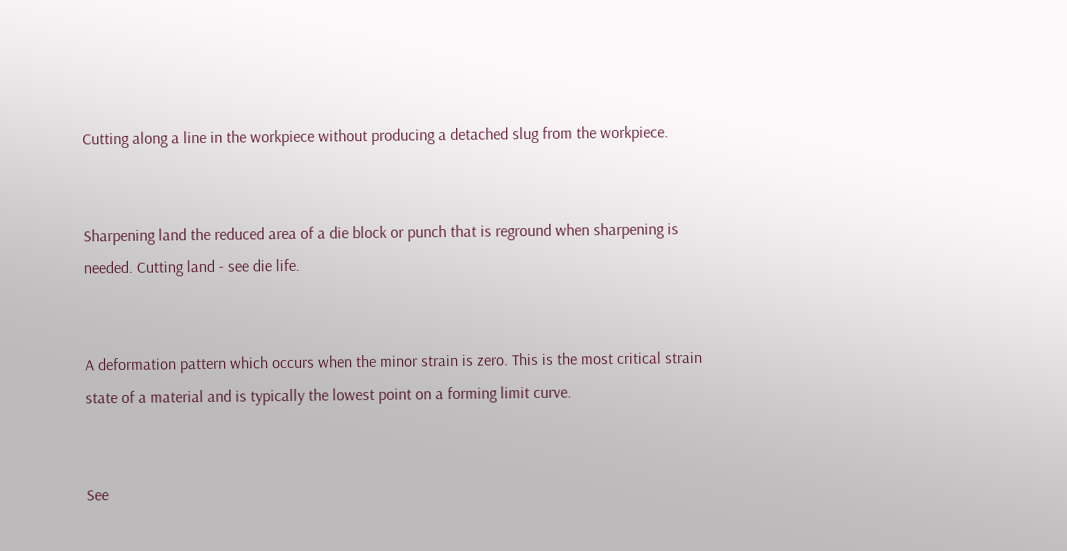Cutting along a line in the workpiece without producing a detached slug from the workpiece.


Sharpening land the reduced area of a die block or punch that is reground when sharpening is needed. Cutting land - see die life.


A deformation pattern which occurs when the minor strain is zero. This is the most critical strain state of a material and is typically the lowest point on a forming limit curve.


See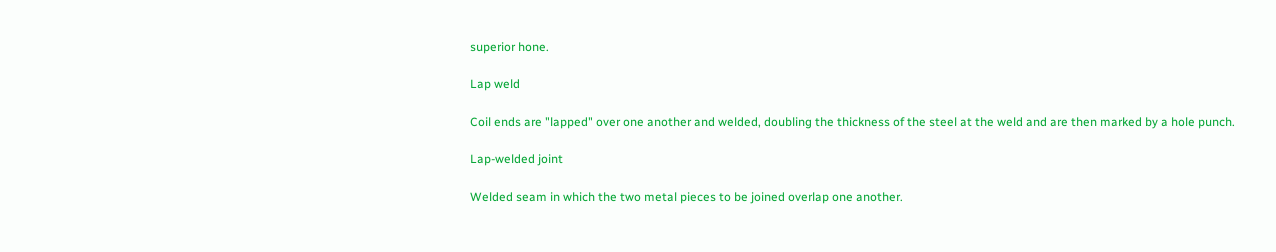superior hone.

Lap weld

Coil ends are "lapped" over one another and welded, doubling the thickness of the steel at the weld and are then marked by a hole punch.

Lap-welded joint

Welded seam in which the two metal pieces to be joined overlap one another.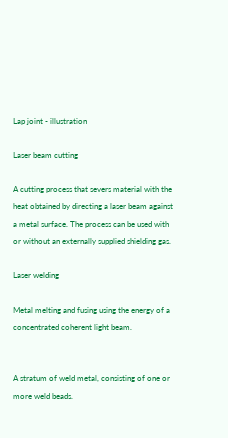Lap joint - illustration

Laser beam cutting

A cutting process that severs material with the heat obtained by directing a laser beam against a metal surface. The process can be used with or without an externally supplied shielding gas.

Laser welding

Metal melting and fusing using the energy of a concentrated coherent light beam.


A stratum of weld metal, consisting of one or more weld beads.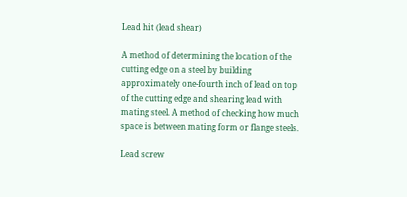Lead hit (lead shear)

A method of determining the location of the cutting edge on a steel by building approximately one-fourth inch of lead on top of the cutting edge and shearing lead with mating steel. A method of checking how much space is between mating form or flange steels.

Lead screw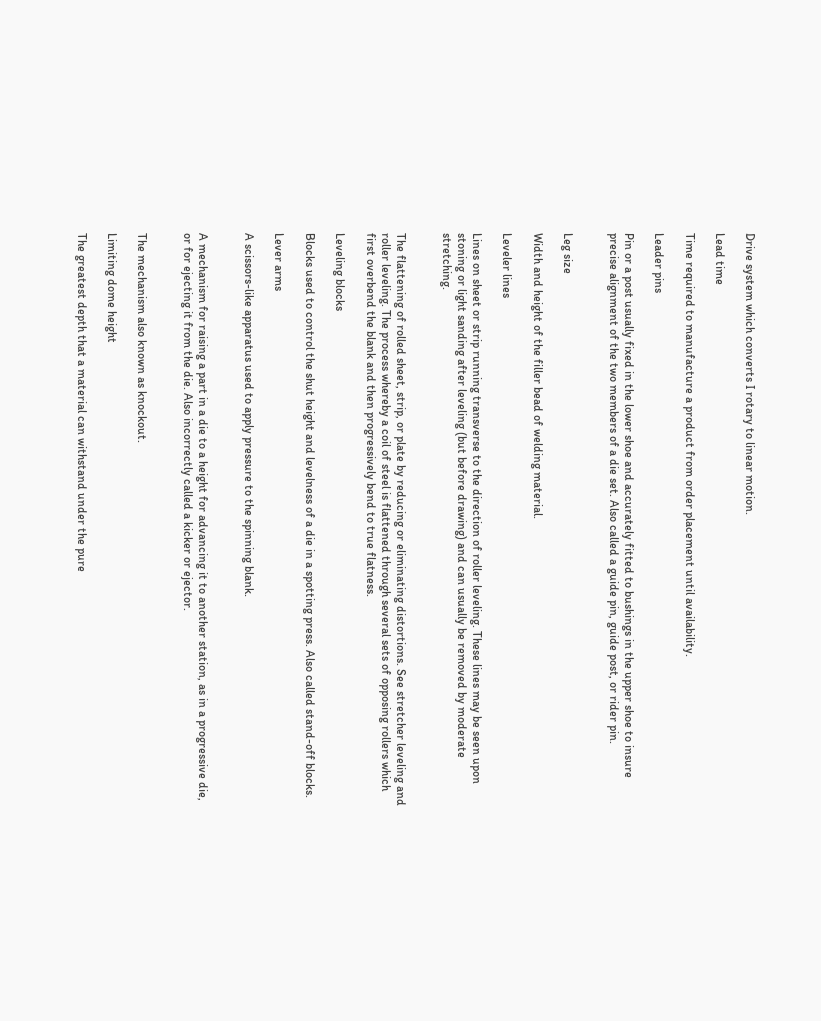Drive system which converts I rotary to linear motion.

Lead time

Time required to manufacture a product from order placement until availability.

Leader pins

Pin or a post usually fixed in the lower shoe and accurately fitted to bushings in the upper shoe to insure precise alignment of the two members of a die set. Also called a guide pin, guide post, or rider pin.


Leg size

Width and height of the filler bead of welding material.

Leveler lines

Lines on sheet or strip running transverse to the direction of roller leveling. These lines may be seen upon stoning or light sanding after leveling (but before drawing) and can usually be removed by moderate stretching.


The flattening of rolled sheet, strip, or plate by reducing or eliminating distortions. See stretcher leveling and roller leveling. The process whereby a coil of steel is flattened through several sets of opposing rollers which first overbend the blank and then progressively bend to true flatness.

Leveling blocks

Blocks used to control the shut height and levelness of a die in a spotting press. Also called stand-off blocks.

Lever arms

A scissors-like apparatus used to apply pressure to the spinning blank.


A mechanism for raising a part in a die to a height for advancing it to another station, as in a progressive die, or for ejecting it from the die. Also incorrectly called a kicker or ejector.


The mechanism also known as knockout.

Limiting dome height

The greatest depth that a material can withstand under the pure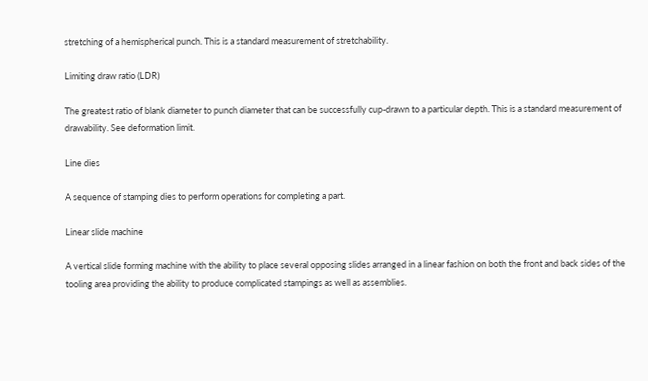stretching of a hemispherical punch. This is a standard measurement of stretchability.

Limiting draw ratio (LDR)

The greatest ratio of blank diameter to punch diameter that can be successfully cup-drawn to a particular depth. This is a standard measurement of drawability. See deformation limit.

Line dies

A sequence of stamping dies to perform operations for completing a part.

Linear slide machine

A vertical slide forming machine with the ability to place several opposing slides arranged in a linear fashion on both the front and back sides of the tooling area providing the ability to produce complicated stampings as well as assemblies.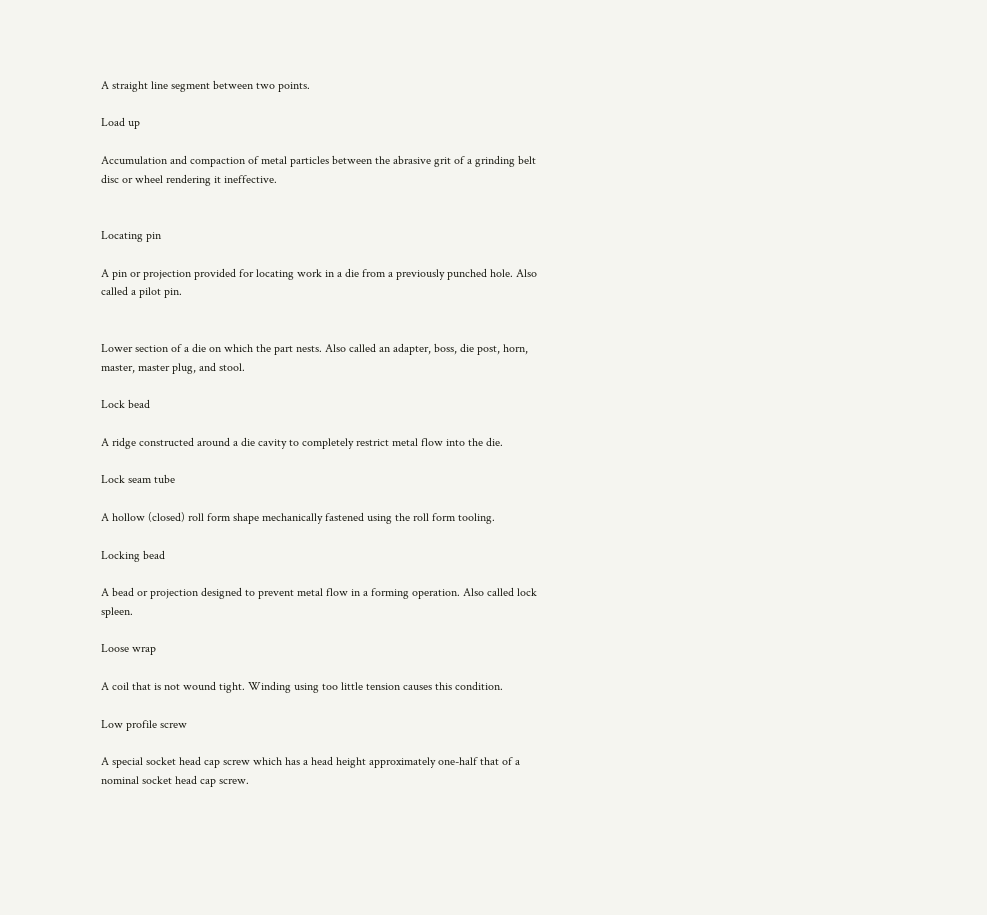A straight line segment between two points.

Load up

Accumulation and compaction of metal particles between the abrasive grit of a grinding belt disc or wheel rendering it ineffective.


Locating pin

A pin or projection provided for locating work in a die from a previously punched hole. Also called a pilot pin.


Lower section of a die on which the part nests. Also called an adapter, boss, die post, horn, master, master plug, and stool.

Lock bead

A ridge constructed around a die cavity to completely restrict metal flow into the die.

Lock seam tube

A hollow (closed) roll form shape mechanically fastened using the roll form tooling.

Locking bead

A bead or projection designed to prevent metal flow in a forming operation. Also called lock spleen.

Loose wrap

A coil that is not wound tight. Winding using too little tension causes this condition.

Low profile screw

A special socket head cap screw which has a head height approximately one-half that of a nominal socket head cap screw.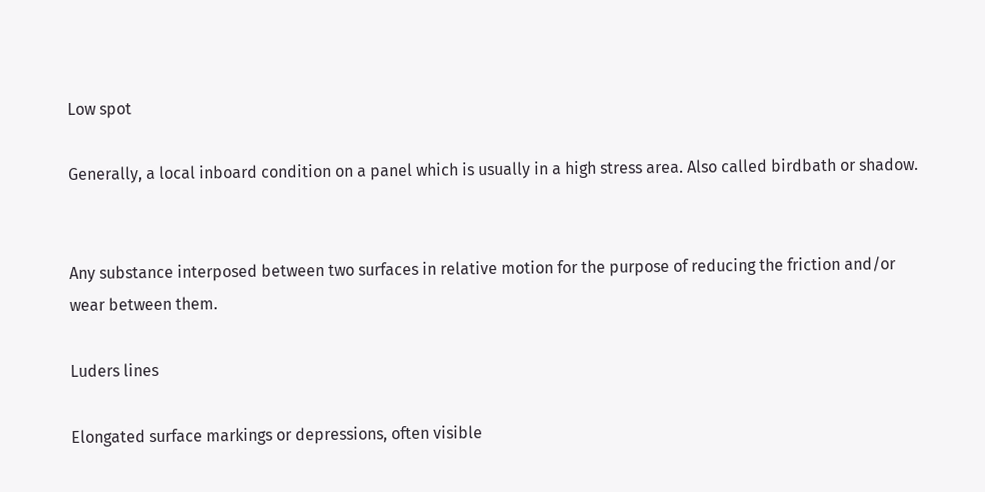Low spot

Generally, a local inboard condition on a panel which is usually in a high stress area. Also called birdbath or shadow.


Any substance interposed between two surfaces in relative motion for the purpose of reducing the friction and/or wear between them.

Luders lines

Elongated surface markings or depressions, often visible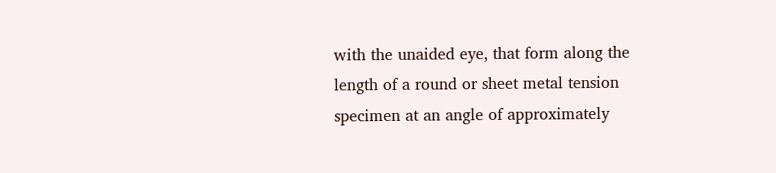with the unaided eye, that form along the length of a round or sheet metal tension specimen at an angle of approximately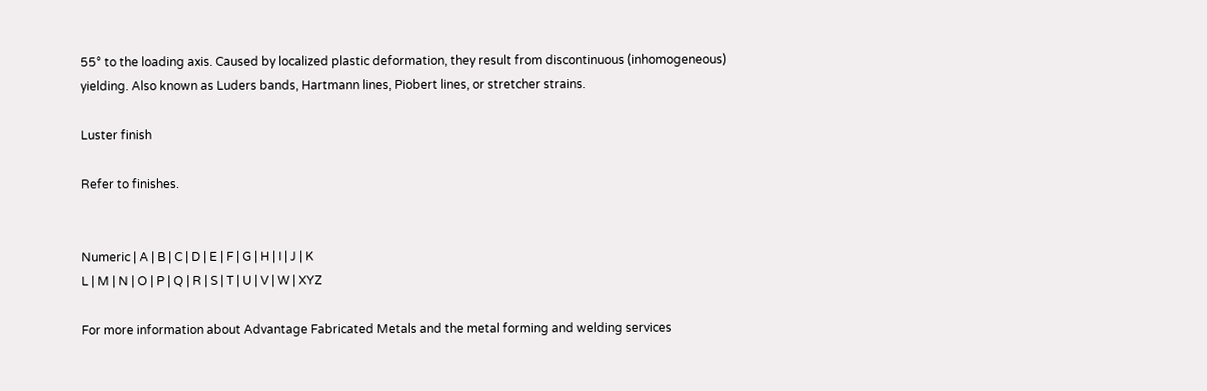55° to the loading axis. Caused by localized plastic deformation, they result from discontinuous (inhomogeneous) yielding. Also known as Luders bands, Hartmann lines, Piobert lines, or stretcher strains.

Luster finish

Refer to finishes.


Numeric | A | B | C | D | E | F | G | H | I | J | K
L | M | N | O | P | Q | R | S | T | U | V | W | XYZ

For more information about Advantage Fabricated Metals and the metal forming and welding services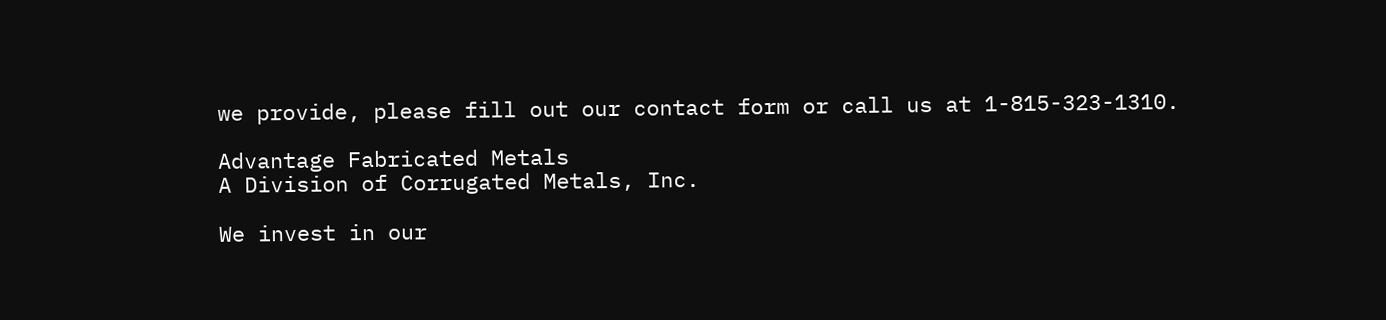we provide, please fill out our contact form or call us at 1-815-323-1310.

Advantage Fabricated Metals
A Division of Corrugated Metals, Inc.

We invest in our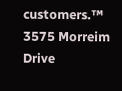customers.™
3575 Morreim Drive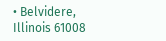• Belvidere, Illinois 61008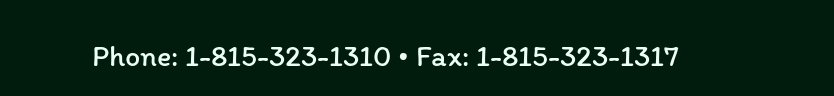Phone: 1-815-323-1310 • Fax: 1-815-323-1317